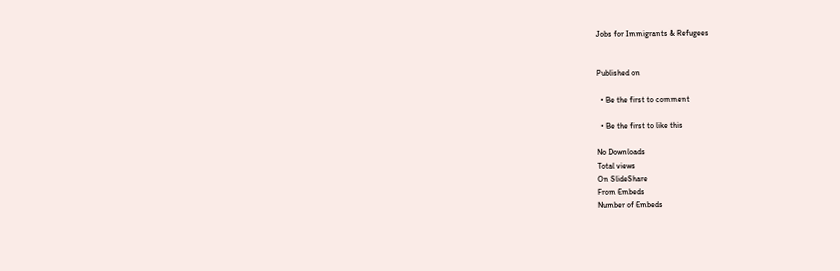Jobs for Immigrants & Refugees


Published on

  • Be the first to comment

  • Be the first to like this

No Downloads
Total views
On SlideShare
From Embeds
Number of Embeds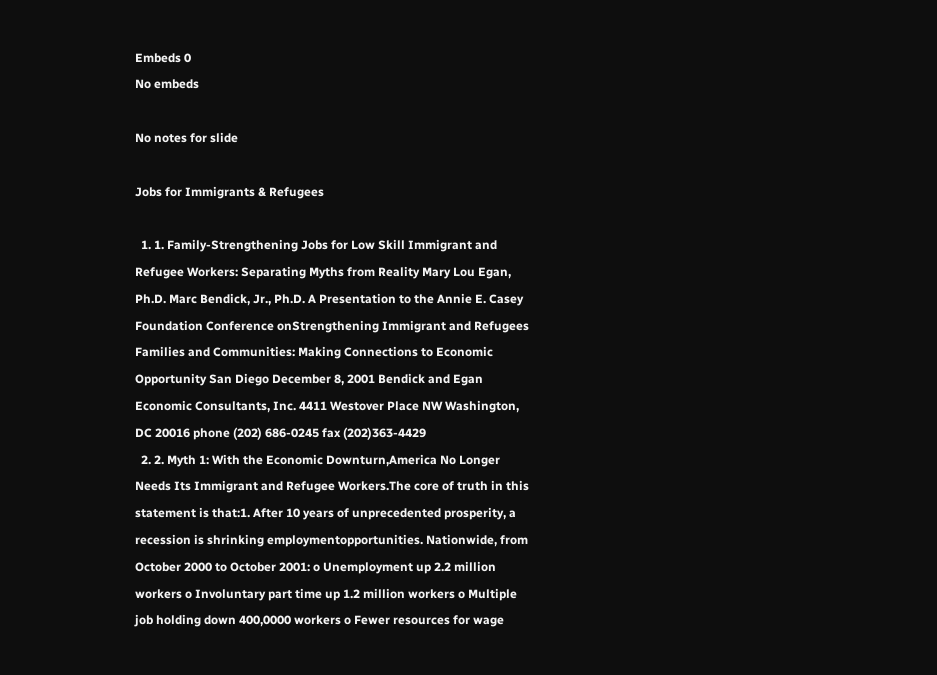Embeds 0
No embeds

No notes for slide

Jobs for Immigrants & Refugees

  1. 1. Family-Strengthening Jobs for Low Skill Immigrant and Refugee Workers: Separating Myths from Reality Mary Lou Egan, Ph.D. Marc Bendick, Jr., Ph.D. A Presentation to the Annie E. Casey Foundation Conference onStrengthening Immigrant and Refugees Families and Communities: Making Connections to Economic Opportunity San Diego December 8, 2001 Bendick and Egan Economic Consultants, Inc. 4411 Westover Place NW Washington, DC 20016 phone (202) 686-0245 fax (202)363-4429
  2. 2. Myth 1: With the Economic Downturn,America No Longer Needs Its Immigrant and Refugee Workers.The core of truth in this statement is that:1. After 10 years of unprecedented prosperity, a recession is shrinking employmentopportunities. Nationwide, from October 2000 to October 2001: o Unemployment up 2.2 million workers o Involuntary part time up 1.2 million workers o Multiple job holding down 400,0000 workers o Fewer resources for wage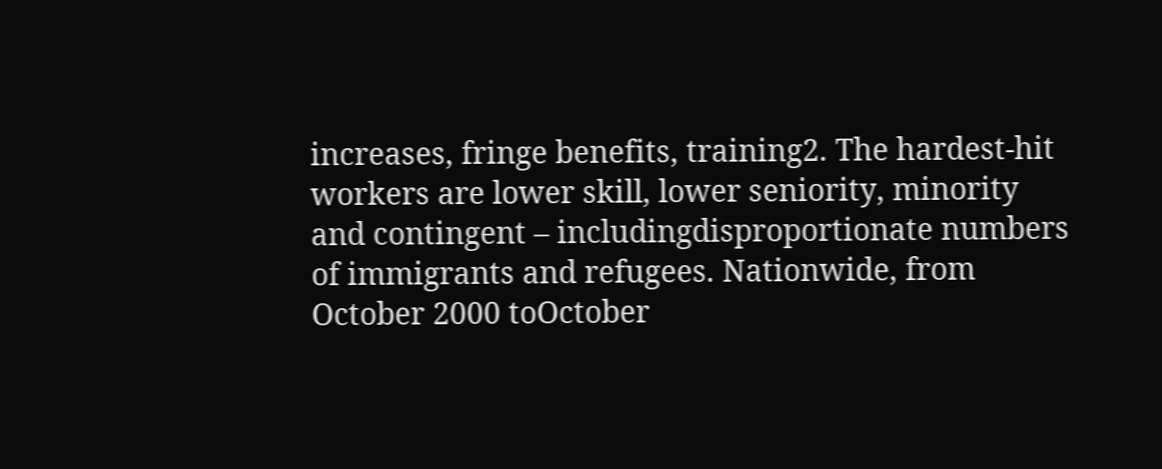increases, fringe benefits, training2. The hardest-hit workers are lower skill, lower seniority, minority and contingent – includingdisproportionate numbers of immigrants and refugees. Nationwide, from October 2000 toOctober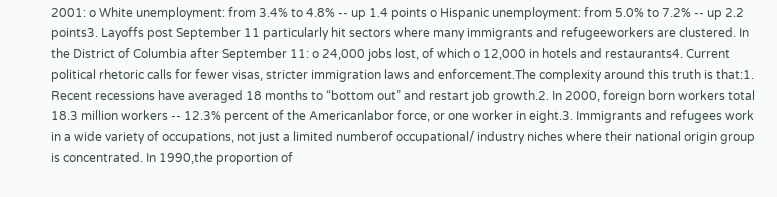2001: o White unemployment: from 3.4% to 4.8% -- up 1.4 points o Hispanic unemployment: from 5.0% to 7.2% -- up 2.2 points3. Layoffs post September 11 particularly hit sectors where many immigrants and refugeeworkers are clustered. In the District of Columbia after September 11: o 24,000 jobs lost, of which o 12,000 in hotels and restaurants4. Current political rhetoric calls for fewer visas, stricter immigration laws and enforcement.The complexity around this truth is that:1. Recent recessions have averaged 18 months to “bottom out” and restart job growth.2. In 2000, foreign born workers total 18.3 million workers -- 12.3% percent of the Americanlabor force, or one worker in eight.3. Immigrants and refugees work in a wide variety of occupations, not just a limited numberof occupational/ industry niches where their national origin group is concentrated. In 1990,the proportion of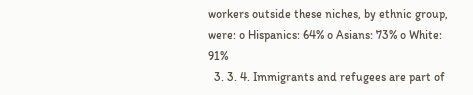workers outside these niches, by ethnic group, were: o Hispanics: 64% o Asians: 73% o White: 91%
  3. 3. 4. Immigrants and refugees are part of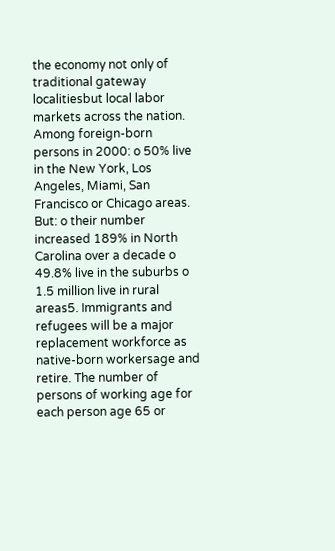the economy not only of traditional gateway localitiesbut local labor markets across the nation. Among foreign-born persons in 2000: o 50% live in the New York, Los Angeles, Miami, San Francisco or Chicago areas. But: o their number increased 189% in North Carolina over a decade o 49.8% live in the suburbs o 1.5 million live in rural areas5. Immigrants and refugees will be a major replacement workforce as native-born workersage and retire. The number of persons of working age for each person age 65 or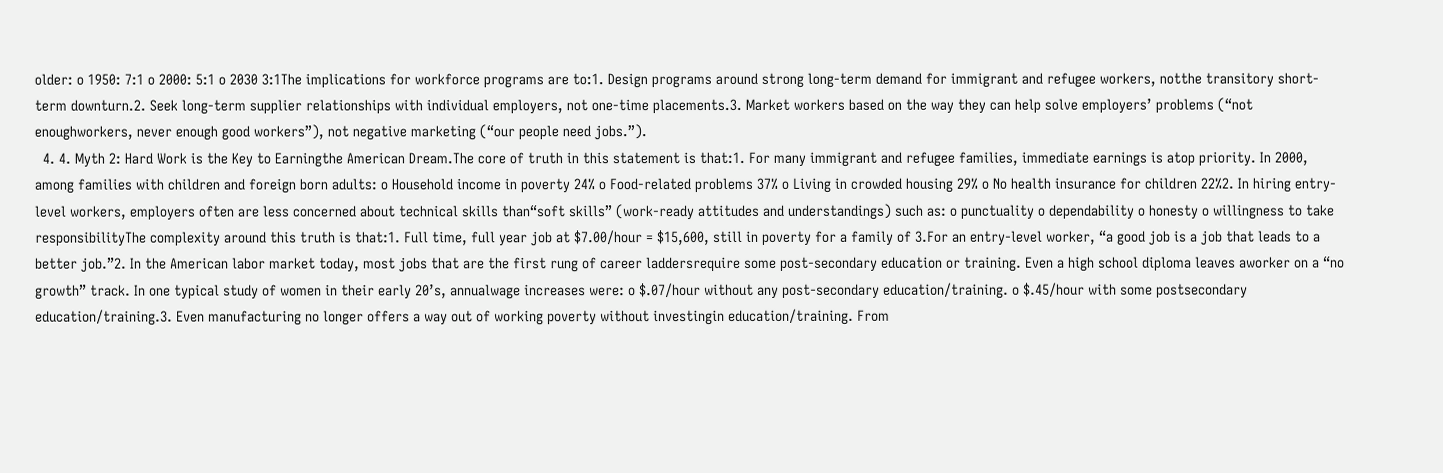older: o 1950: 7:1 o 2000: 5:1 o 2030 3:1The implications for workforce programs are to:1. Design programs around strong long-term demand for immigrant and refugee workers, notthe transitory short-term downturn.2. Seek long-term supplier relationships with individual employers, not one-time placements.3. Market workers based on the way they can help solve employers’ problems (“not enoughworkers, never enough good workers”), not negative marketing (“our people need jobs.”).
  4. 4. Myth 2: Hard Work is the Key to Earningthe American Dream.The core of truth in this statement is that:1. For many immigrant and refugee families, immediate earnings is atop priority. In 2000, among families with children and foreign born adults: o Household income in poverty 24% o Food-related problems 37% o Living in crowded housing 29% o No health insurance for children 22%2. In hiring entry-level workers, employers often are less concerned about technical skills than“soft skills” (work-ready attitudes and understandings) such as: o punctuality o dependability o honesty o willingness to take responsibilityThe complexity around this truth is that:1. Full time, full year job at $7.00/hour = $15,600, still in poverty for a family of 3.For an entry-level worker, “a good job is a job that leads to a better job.”2. In the American labor market today, most jobs that are the first rung of career laddersrequire some post-secondary education or training. Even a high school diploma leaves aworker on a “no growth” track. In one typical study of women in their early 20’s, annualwage increases were: o $.07/hour without any post-secondary education/training. o $.45/hour with some postsecondary education/training.3. Even manufacturing no longer offers a way out of working poverty without investingin education/training. From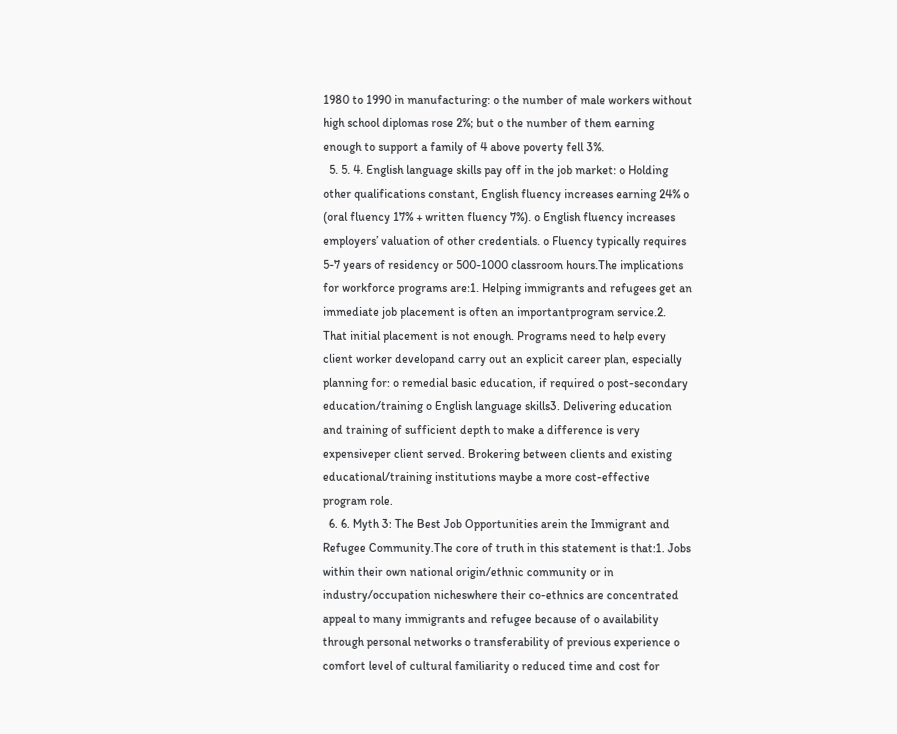1980 to 1990 in manufacturing: o the number of male workers without high school diplomas rose 2%; but o the number of them earning enough to support a family of 4 above poverty fell 3%.
  5. 5. 4. English language skills pay off in the job market: o Holding other qualifications constant, English fluency increases earning 24% o (oral fluency 17% + written fluency 7%). o English fluency increases employers’ valuation of other credentials. o Fluency typically requires 5-7 years of residency or 500-1000 classroom hours.The implications for workforce programs are:1. Helping immigrants and refugees get an immediate job placement is often an importantprogram service.2. That initial placement is not enough. Programs need to help every client worker developand carry out an explicit career plan, especially planning for: o remedial basic education, if required o post-secondary education/training o English language skills3. Delivering education and training of sufficient depth to make a difference is very expensiveper client served. Brokering between clients and existing educational/training institutions maybe a more cost-effective program role.
  6. 6. Myth 3: The Best Job Opportunities arein the Immigrant and Refugee Community.The core of truth in this statement is that:1. Jobs within their own national origin/ethnic community or in industry/occupation nicheswhere their co-ethnics are concentrated appeal to many immigrants and refugee because of o availability through personal networks o transferability of previous experience o comfort level of cultural familiarity o reduced time and cost for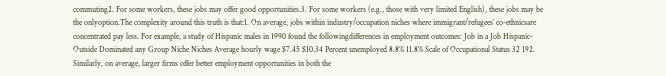commuting2. For some workers, these jobs may offer good opportunities.3. For some workers (e.g., those with very limited English), these jobs may be the onlyoption.The complexity around this truth is that:1. On average, jobs within industry/occupation niches where immigrant/refugees’ co-ethnicsare concentrated pay less. For example, a study of Hispanic males in 1990 found the followingdifferences in employment outcomes: Job in a Job Hispanic- Outside Dominated any Group Niche Niches Average hourly wage $7.45 $10.34 Percent unemployed 8.8% 11.8% Scale of Occupational Status 32 192. Similarly, on average, larger firms offer better employment opportunities in both the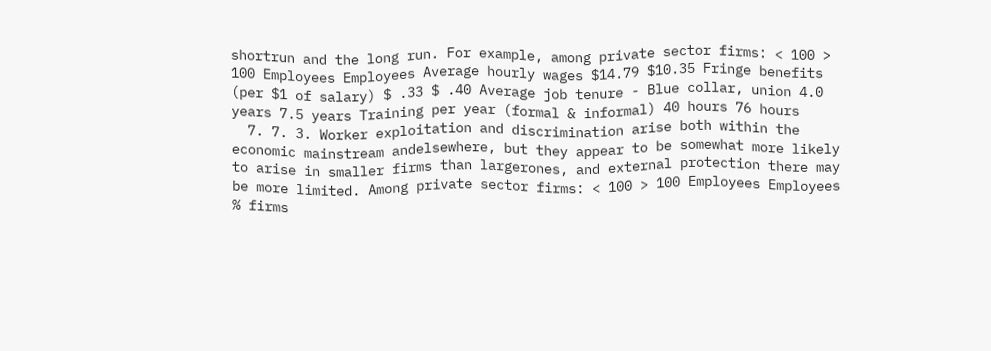shortrun and the long run. For example, among private sector firms: < 100 > 100 Employees Employees Average hourly wages $14.79 $10.35 Fringe benefits (per $1 of salary) $ .33 $ .40 Average job tenure - Blue collar, union 4.0 years 7.5 years Training per year (formal & informal) 40 hours 76 hours
  7. 7. 3. Worker exploitation and discrimination arise both within the economic mainstream andelsewhere, but they appear to be somewhat more likely to arise in smaller firms than largerones, and external protection there may be more limited. Among private sector firms: < 100 > 100 Employees Employees % firms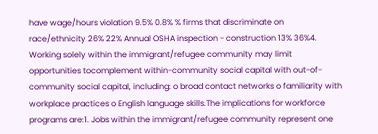have wage/hours violation 9.5% 0.8% % firms that discriminate on race/ethnicity 26% 22% Annual OSHA inspection - construction 13% 36%4. Working solely within the immigrant/refugee community may limit opportunities tocomplement within-community social capital with out-of-community social capital, including: o broad contact networks o familiarity with workplace practices o English language skills.The implications for workforce programs are:1. Jobs within the immigrant/refugee community represent one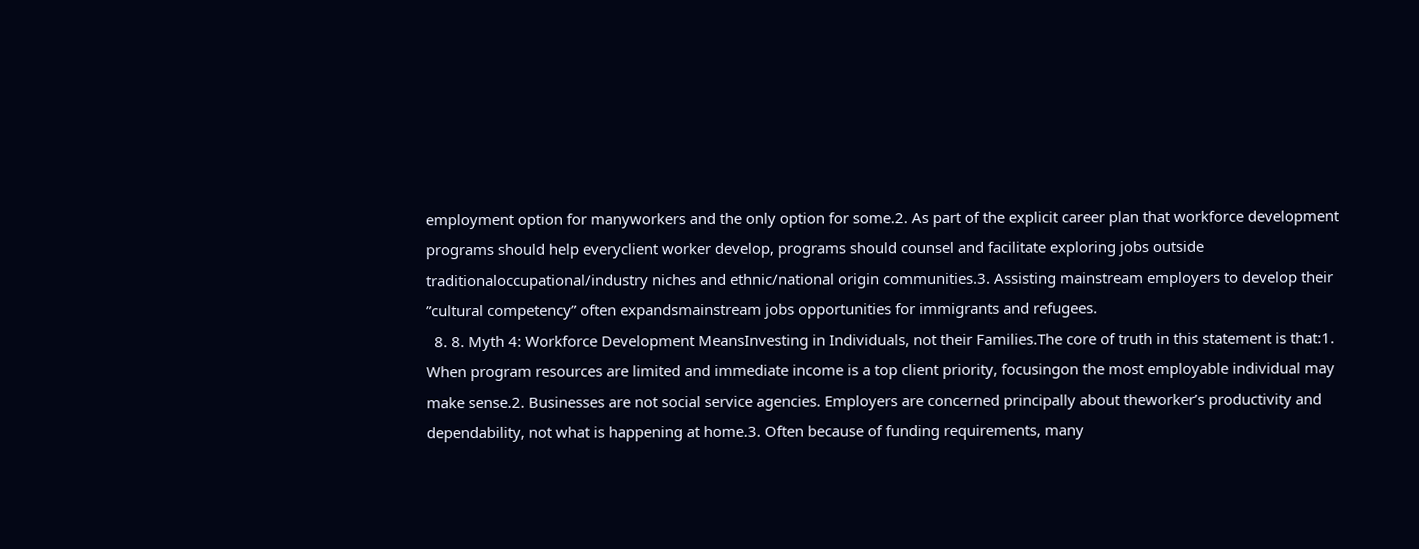employment option for manyworkers and the only option for some.2. As part of the explicit career plan that workforce development programs should help everyclient worker develop, programs should counsel and facilitate exploring jobs outside traditionaloccupational/industry niches and ethnic/national origin communities.3. Assisting mainstream employers to develop their ”cultural competency” often expandsmainstream jobs opportunities for immigrants and refugees.
  8. 8. Myth 4: Workforce Development MeansInvesting in Individuals, not their Families.The core of truth in this statement is that:1. When program resources are limited and immediate income is a top client priority, focusingon the most employable individual may make sense.2. Businesses are not social service agencies. Employers are concerned principally about theworker’s productivity and dependability, not what is happening at home.3. Often because of funding requirements, many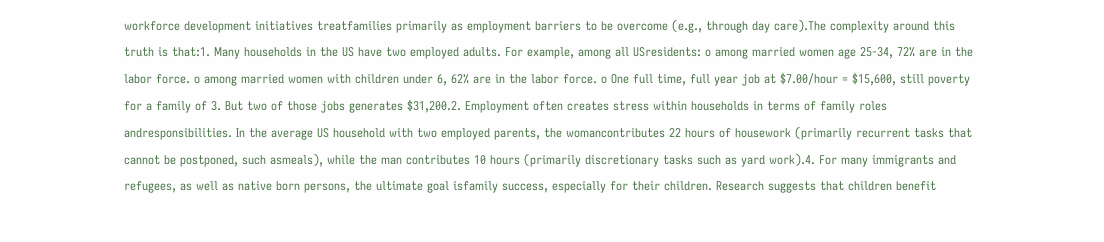workforce development initiatives treatfamilies primarily as employment barriers to be overcome (e.g., through day care).The complexity around this truth is that:1. Many households in the US have two employed adults. For example, among all USresidents: o among married women age 25-34, 72% are in the labor force. o among married women with children under 6, 62% are in the labor force. o One full time, full year job at $7.00/hour = $15,600, still poverty for a family of 3. But two of those jobs generates $31,200.2. Employment often creates stress within households in terms of family roles andresponsibilities. In the average US household with two employed parents, the womancontributes 22 hours of housework (primarily recurrent tasks that cannot be postponed, such asmeals), while the man contributes 10 hours (primarily discretionary tasks such as yard work).4. For many immigrants and refugees, as well as native born persons, the ultimate goal isfamily success, especially for their children. Research suggests that children benefit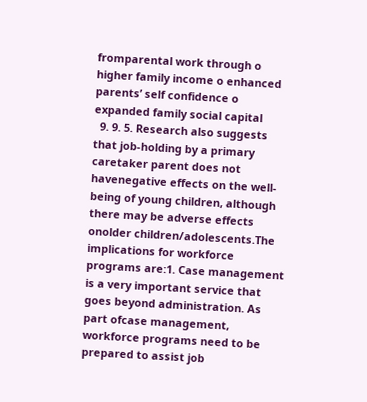fromparental work through o higher family income o enhanced parents’ self confidence o expanded family social capital
  9. 9. 5. Research also suggests that job-holding by a primary caretaker parent does not havenegative effects on the well-being of young children, although there may be adverse effects onolder children/adolescents.The implications for workforce programs are:1. Case management is a very important service that goes beyond administration. As part ofcase management, workforce programs need to be prepared to assist job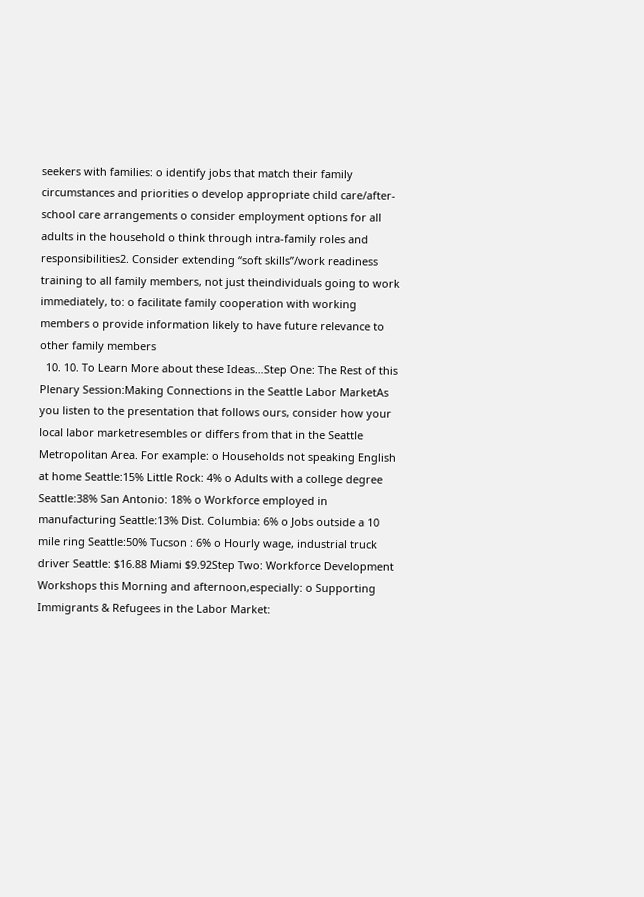seekers with families: o identify jobs that match their family circumstances and priorities o develop appropriate child care/after-school care arrangements o consider employment options for all adults in the household o think through intra-family roles and responsibilities2. Consider extending “soft skills”/work readiness training to all family members, not just theindividuals going to work immediately, to: o facilitate family cooperation with working members o provide information likely to have future relevance to other family members
  10. 10. To Learn More about these Ideas…Step One: The Rest of this Plenary Session:Making Connections in the Seattle Labor MarketAs you listen to the presentation that follows ours, consider how your local labor marketresembles or differs from that in the Seattle Metropolitan Area. For example: o Households not speaking English at home Seattle:15% Little Rock: 4% o Adults with a college degree Seattle:38% San Antonio: 18% o Workforce employed in manufacturing Seattle:13% Dist. Columbia: 6% o Jobs outside a 10 mile ring Seattle:50% Tucson : 6% o Hourly wage, industrial truck driver Seattle: $16.88 Miami $9.92Step Two: Workforce Development Workshops this Morning and afternoon,especially: o Supporting Immigrants & Refugees in the Labor Market: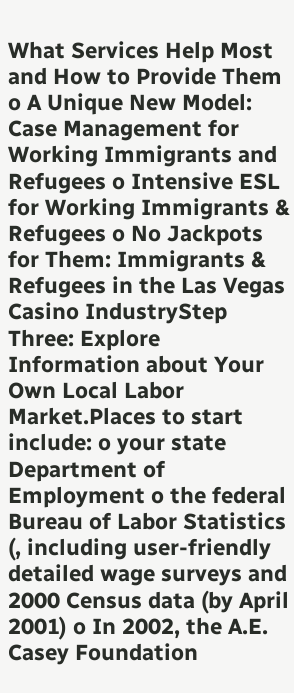What Services Help Most and How to Provide Them o A Unique New Model: Case Management for Working Immigrants and Refugees o Intensive ESL for Working Immigrants & Refugees o No Jackpots for Them: Immigrants & Refugees in the Las Vegas Casino IndustryStep Three: Explore Information about Your Own Local Labor Market.Places to start include: o your state Department of Employment o the federal Bureau of Labor Statistics (, including user-friendly detailed wage surveys and 2000 Census data (by April 2001) o In 2002, the A.E. Casey Foundation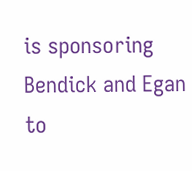is sponsoring Bendick and Egan to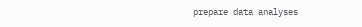prepare data analyses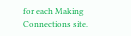for each Making Connections site.